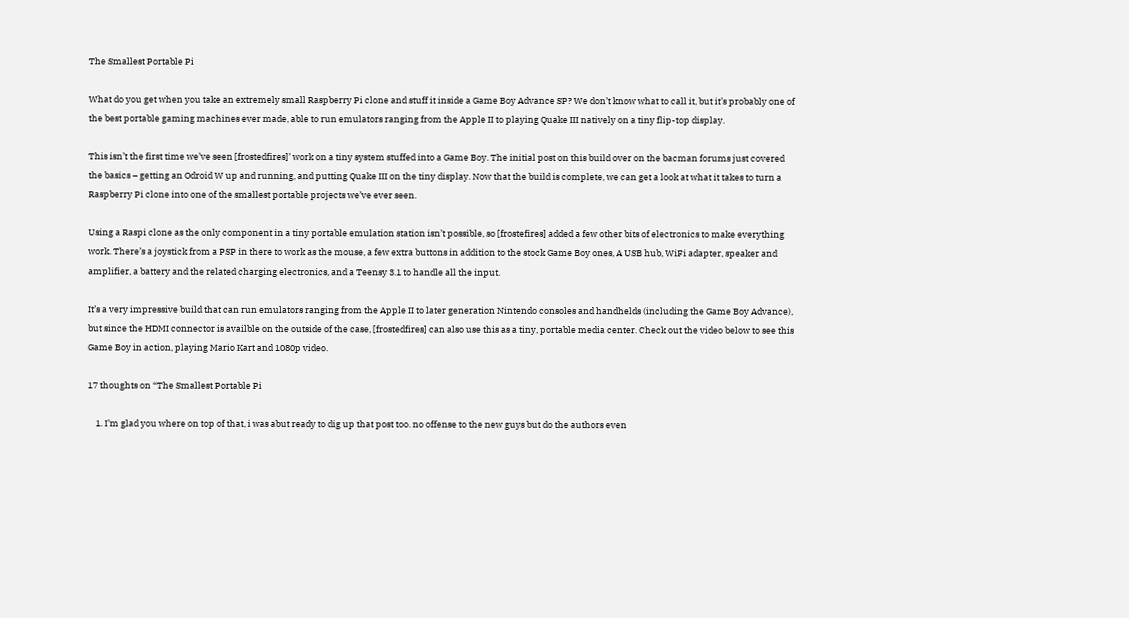The Smallest Portable Pi

What do you get when you take an extremely small Raspberry Pi clone and stuff it inside a Game Boy Advance SP? We don’t know what to call it, but it’s probably one of the best portable gaming machines ever made, able to run emulators ranging from the Apple II to playing Quake III natively on a tiny flip-top display.

This isn’t the first time we’ve seen [frostedfires]’ work on a tiny system stuffed into a Game Boy. The initial post on this build over on the bacman forums just covered the basics – getting an Odroid W up and running, and putting Quake III on the tiny display. Now that the build is complete, we can get a look at what it takes to turn a Raspberry Pi clone into one of the smallest portable projects we’ve ever seen.

Using a Raspi clone as the only component in a tiny portable emulation station isn’t possible, so [frostefires] added a few other bits of electronics to make everything work. There’s a joystick from a PSP in there to work as the mouse, a few extra buttons in addition to the stock Game Boy ones, A USB hub, WiFi adapter, speaker and amplifier, a battery and the related charging electronics, and a Teensy 3.1 to handle all the input.

It’s a very impressive build that can run emulators ranging from the Apple II to later generation Nintendo consoles and handhelds (including the Game Boy Advance), but since the HDMI connector is availble on the outside of the case, [frostedfires] can also use this as a tiny, portable media center. Check out the video below to see this Game Boy in action, playing Mario Kart and 1080p video.

17 thoughts on “The Smallest Portable Pi

    1. I’m glad you where on top of that, i was abut ready to dig up that post too. no offense to the new guys but do the authors even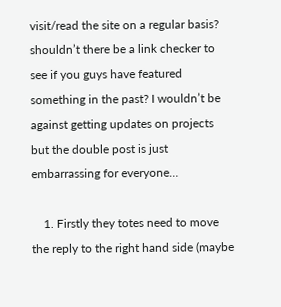visit/read the site on a regular basis? shouldn’t there be a link checker to see if you guys have featured something in the past? I wouldn’t be against getting updates on projects but the double post is just embarrassing for everyone…

    1. Firstly they totes need to move the reply to the right hand side (maybe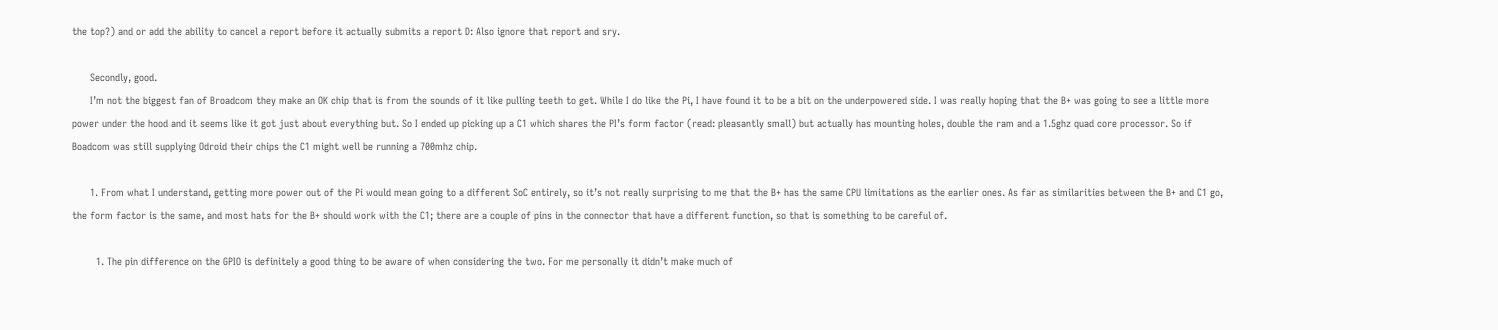the top?) and or add the ability to cancel a report before it actually submits a report D: Also ignore that report and sry.

      Secondly, good.
      I’m not the biggest fan of Broadcom they make an OK chip that is from the sounds of it like pulling teeth to get. While I do like the Pi, I have found it to be a bit on the underpowered side. I was really hoping that the B+ was going to see a little more power under the hood and it seems like it got just about everything but. So I ended up picking up a C1 which shares the PI’s form factor (read: pleasantly small) but actually has mounting holes, double the ram and a 1.5ghz quad core processor. So if Boadcom was still supplying Odroid their chips the C1 might well be running a 700mhz chip.

      1. From what I understand, getting more power out of the Pi would mean going to a different SoC entirely, so it’s not really surprising to me that the B+ has the same CPU limitations as the earlier ones. As far as similarities between the B+ and C1 go, the form factor is the same, and most hats for the B+ should work with the C1; there are a couple of pins in the connector that have a different function, so that is something to be careful of.

        1. The pin difference on the GPIO is definitely a good thing to be aware of when considering the two. For me personally it didn’t make much of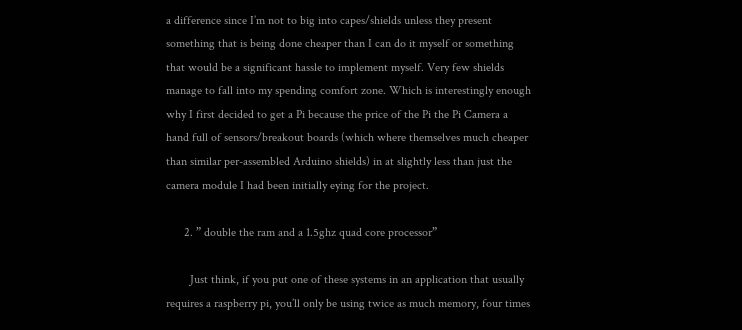a difference since I’m not to big into capes/shields unless they present something that is being done cheaper than I can do it myself or something that would be a significant hassle to implement myself. Very few shields manage to fall into my spending comfort zone. Which is interestingly enough why I first decided to get a Pi because the price of the Pi the Pi Camera a hand full of sensors/breakout boards (which where themselves much cheaper than similar per-assembled Arduino shields) in at slightly less than just the camera module I had been initially eying for the project.

      2. ” double the ram and a 1.5ghz quad core processor”

        Just think, if you put one of these systems in an application that usually requires a raspberry pi, you’ll only be using twice as much memory, four times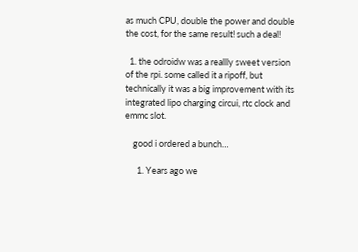as much CPU, double the power and double the cost, for the same result! such a deal!

  1. the odroidw was a reallly sweet version of the rpi. some called it a ripoff, but technically it was a big improvement with its integrated lipo charging circui, rtc clock and emmc slot.

    good i ordered a bunch…

      1. Years ago we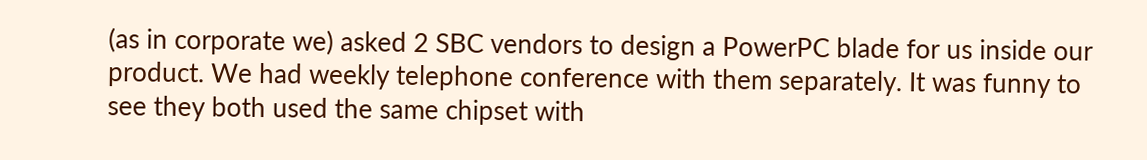(as in corporate we) asked 2 SBC vendors to design a PowerPC blade for us inside our product. We had weekly telephone conference with them separately. It was funny to see they both used the same chipset with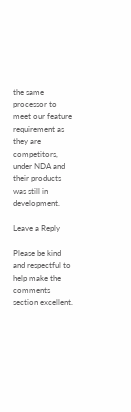the same processor to meet our feature requirement as they are competitors, under NDA and their products was still in development.

Leave a Reply

Please be kind and respectful to help make the comments section excellent.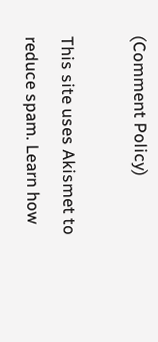(Comment Policy)

This site uses Akismet to reduce spam. Learn how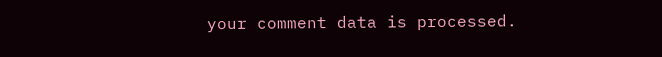your comment data is processed.